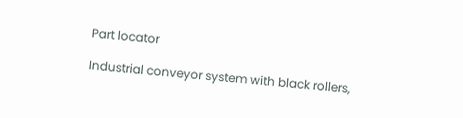Part locator

Industrial conveyor system with black rollers,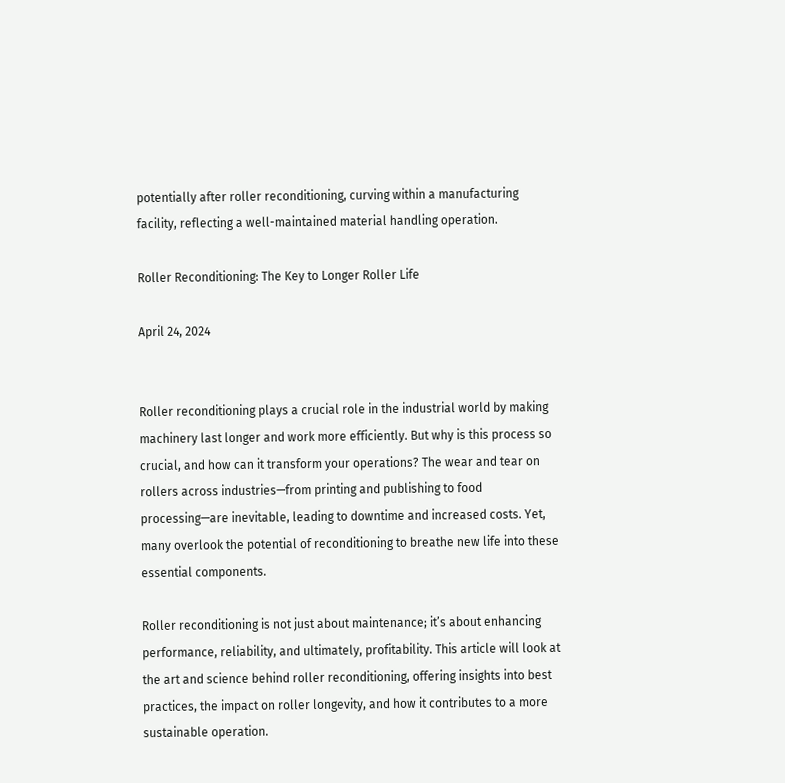potentially after roller reconditioning, curving within a manufacturing facility, reflecting a well-maintained material handling operation.

Roller Reconditioning: The Key to Longer Roller Life

April 24, 2024


Roller reconditioning plays a crucial role in the industrial world by making machinery last longer and work more efficiently. But why is this process so crucial, and how can it transform your operations? The wear and tear on rollers across industries—from printing and publishing to food processing—are inevitable, leading to downtime and increased costs. Yet, many overlook the potential of reconditioning to breathe new life into these essential components.

Roller reconditioning is not just about maintenance; it’s about enhancing performance, reliability, and ultimately, profitability. This article will look at the art and science behind roller reconditioning, offering insights into best practices, the impact on roller longevity, and how it contributes to a more sustainable operation.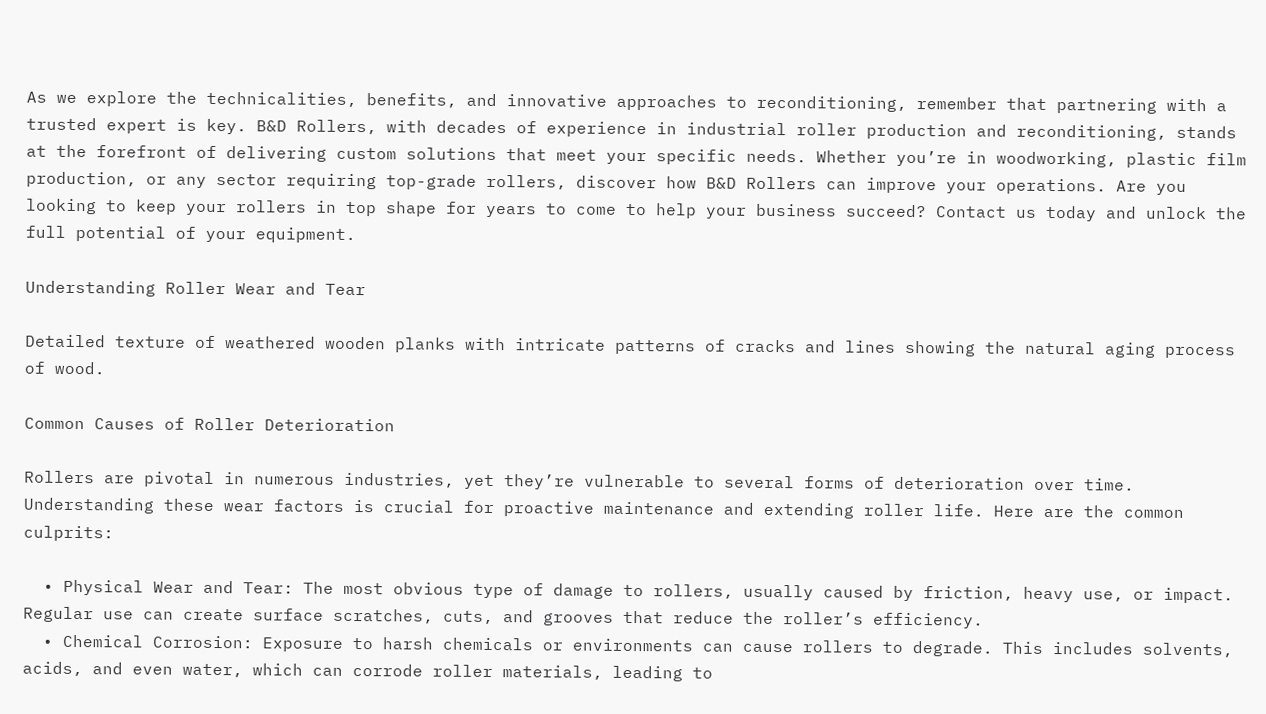As we explore the technicalities, benefits, and innovative approaches to reconditioning, remember that partnering with a trusted expert is key. B&D Rollers, with decades of experience in industrial roller production and reconditioning, stands at the forefront of delivering custom solutions that meet your specific needs. Whether you’re in woodworking, plastic film production, or any sector requiring top-grade rollers, discover how B&D Rollers can improve your operations. Are you looking to keep your rollers in top shape for years to come to help your business succeed? Contact us today and unlock the full potential of your equipment.

Understanding Roller Wear and Tear

Detailed texture of weathered wooden planks with intricate patterns of cracks and lines showing the natural aging process of wood.

Common Causes of Roller Deterioration

Rollers are pivotal in numerous industries, yet they’re vulnerable to several forms of deterioration over time. Understanding these wear factors is crucial for proactive maintenance and extending roller life. Here are the common culprits:

  • Physical Wear and Tear: The most obvious type of damage to rollers, usually caused by friction, heavy use, or impact. Regular use can create surface scratches, cuts, and grooves that reduce the roller’s efficiency.
  • Chemical Corrosion: Exposure to harsh chemicals or environments can cause rollers to degrade. This includes solvents, acids, and even water, which can corrode roller materials, leading to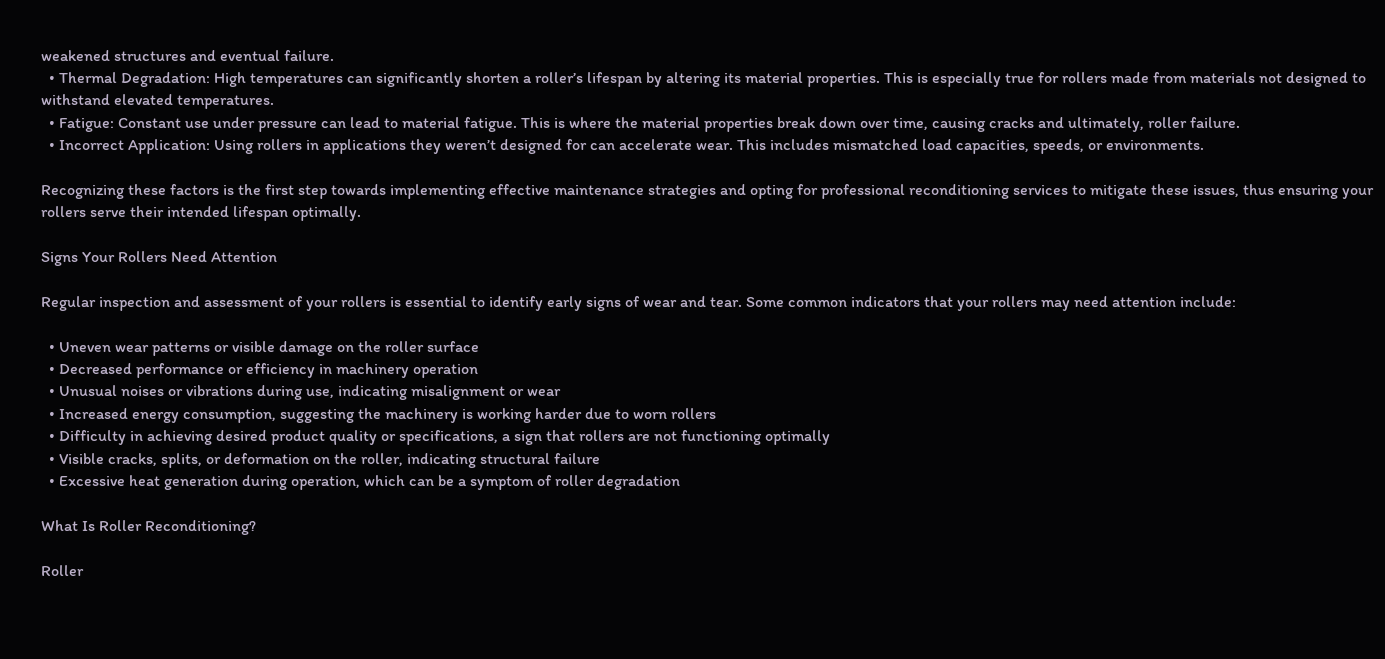weakened structures and eventual failure.
  • Thermal Degradation: High temperatures can significantly shorten a roller’s lifespan by altering its material properties. This is especially true for rollers made from materials not designed to withstand elevated temperatures.
  • Fatigue: Constant use under pressure can lead to material fatigue. This is where the material properties break down over time, causing cracks and ultimately, roller failure.
  • Incorrect Application: Using rollers in applications they weren’t designed for can accelerate wear. This includes mismatched load capacities, speeds, or environments.

Recognizing these factors is the first step towards implementing effective maintenance strategies and opting for professional reconditioning services to mitigate these issues, thus ensuring your rollers serve their intended lifespan optimally.

Signs Your Rollers Need Attention

Regular inspection and assessment of your rollers is essential to identify early signs of wear and tear. Some common indicators that your rollers may need attention include:

  • Uneven wear patterns or visible damage on the roller surface
  • Decreased performance or efficiency in machinery operation
  • Unusual noises or vibrations during use, indicating misalignment or wear
  • Increased energy consumption, suggesting the machinery is working harder due to worn rollers
  • Difficulty in achieving desired product quality or specifications, a sign that rollers are not functioning optimally
  • Visible cracks, splits, or deformation on the roller, indicating structural failure
  • Excessive heat generation during operation, which can be a symptom of roller degradation

What Is Roller Reconditioning?

Roller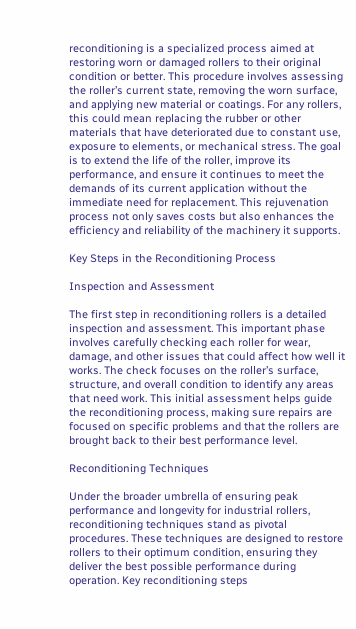reconditioning is a specialized process aimed at restoring worn or damaged rollers to their original condition or better. This procedure involves assessing the roller’s current state, removing the worn surface, and applying new material or coatings. For any rollers, this could mean replacing the rubber or other materials that have deteriorated due to constant use, exposure to elements, or mechanical stress. The goal is to extend the life of the roller, improve its performance, and ensure it continues to meet the demands of its current application without the immediate need for replacement. This rejuvenation process not only saves costs but also enhances the efficiency and reliability of the machinery it supports.

Key Steps in the Reconditioning Process

Inspection and Assessment

The first step in reconditioning rollers is a detailed inspection and assessment. This important phase involves carefully checking each roller for wear, damage, and other issues that could affect how well it works. The check focuses on the roller’s surface, structure, and overall condition to identify any areas that need work. This initial assessment helps guide the reconditioning process, making sure repairs are focused on specific problems and that the rollers are brought back to their best performance level.

Reconditioning Techniques

Under the broader umbrella of ensuring peak performance and longevity for industrial rollers, reconditioning techniques stand as pivotal procedures. These techniques are designed to restore rollers to their optimum condition, ensuring they deliver the best possible performance during operation. Key reconditioning steps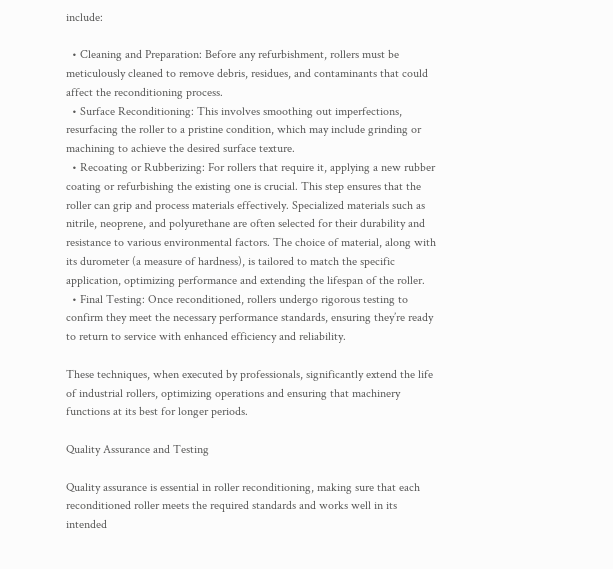include:

  • Cleaning and Preparation: Before any refurbishment, rollers must be meticulously cleaned to remove debris, residues, and contaminants that could affect the reconditioning process.
  • Surface Reconditioning: This involves smoothing out imperfections, resurfacing the roller to a pristine condition, which may include grinding or machining to achieve the desired surface texture.
  • Recoating or Rubberizing: For rollers that require it, applying a new rubber coating or refurbishing the existing one is crucial. This step ensures that the roller can grip and process materials effectively. Specialized materials such as nitrile, neoprene, and polyurethane are often selected for their durability and resistance to various environmental factors. The choice of material, along with its durometer (a measure of hardness), is tailored to match the specific application, optimizing performance and extending the lifespan of the roller.
  • Final Testing: Once reconditioned, rollers undergo rigorous testing to confirm they meet the necessary performance standards, ensuring they’re ready to return to service with enhanced efficiency and reliability.

These techniques, when executed by professionals, significantly extend the life of industrial rollers, optimizing operations and ensuring that machinery functions at its best for longer periods.

Quality Assurance and Testing

Quality assurance is essential in roller reconditioning, making sure that each reconditioned roller meets the required standards and works well in its intended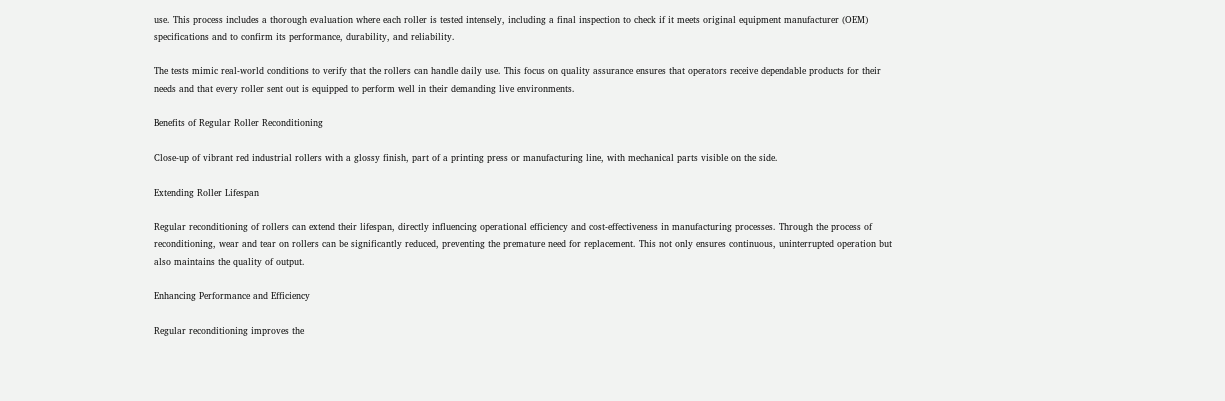use. This process includes a thorough evaluation where each roller is tested intensely, including a final inspection to check if it meets original equipment manufacturer (OEM) specifications and to confirm its performance, durability, and reliability.

The tests mimic real-world conditions to verify that the rollers can handle daily use. This focus on quality assurance ensures that operators receive dependable products for their needs and that every roller sent out is equipped to perform well in their demanding live environments.

Benefits of Regular Roller Reconditioning

Close-up of vibrant red industrial rollers with a glossy finish, part of a printing press or manufacturing line, with mechanical parts visible on the side.

Extending Roller Lifespan

Regular reconditioning of rollers can extend their lifespan, directly influencing operational efficiency and cost-effectiveness in manufacturing processes. Through the process of reconditioning, wear and tear on rollers can be significantly reduced, preventing the premature need for replacement. This not only ensures continuous, uninterrupted operation but also maintains the quality of output.

Enhancing Performance and Efficiency

Regular reconditioning improves the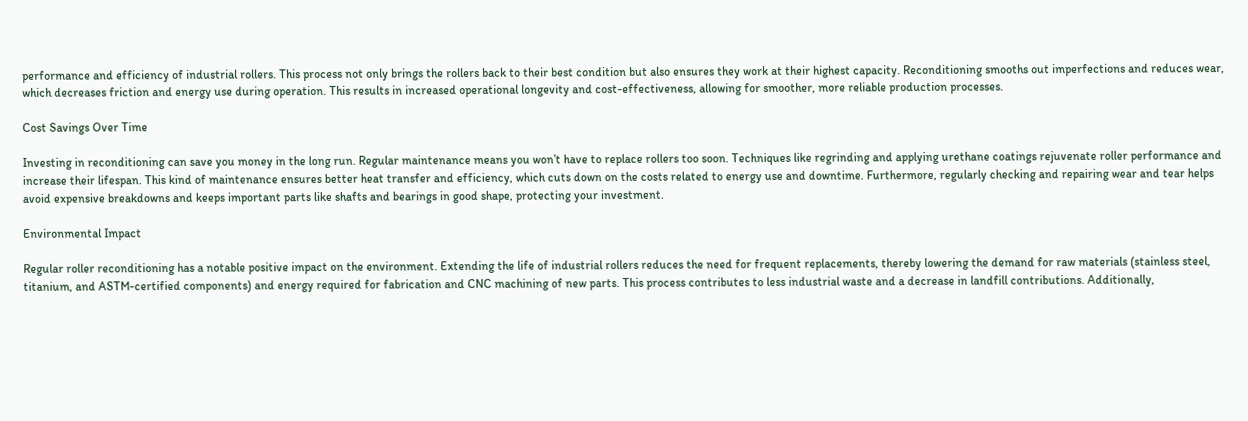performance and efficiency of industrial rollers. This process not only brings the rollers back to their best condition but also ensures they work at their highest capacity. Reconditioning smooths out imperfections and reduces wear, which decreases friction and energy use during operation. This results in increased operational longevity and cost-effectiveness, allowing for smoother, more reliable production processes.

Cost Savings Over Time

Investing in reconditioning can save you money in the long run. Regular maintenance means you won’t have to replace rollers too soon. Techniques like regrinding and applying urethane coatings rejuvenate roller performance and increase their lifespan. This kind of maintenance ensures better heat transfer and efficiency, which cuts down on the costs related to energy use and downtime. Furthermore, regularly checking and repairing wear and tear helps avoid expensive breakdowns and keeps important parts like shafts and bearings in good shape, protecting your investment.

Environmental Impact

Regular roller reconditioning has a notable positive impact on the environment. Extending the life of industrial rollers reduces the need for frequent replacements, thereby lowering the demand for raw materials (stainless steel, titanium, and ASTM-certified components) and energy required for fabrication and CNC machining of new parts. This process contributes to less industrial waste and a decrease in landfill contributions. Additionally,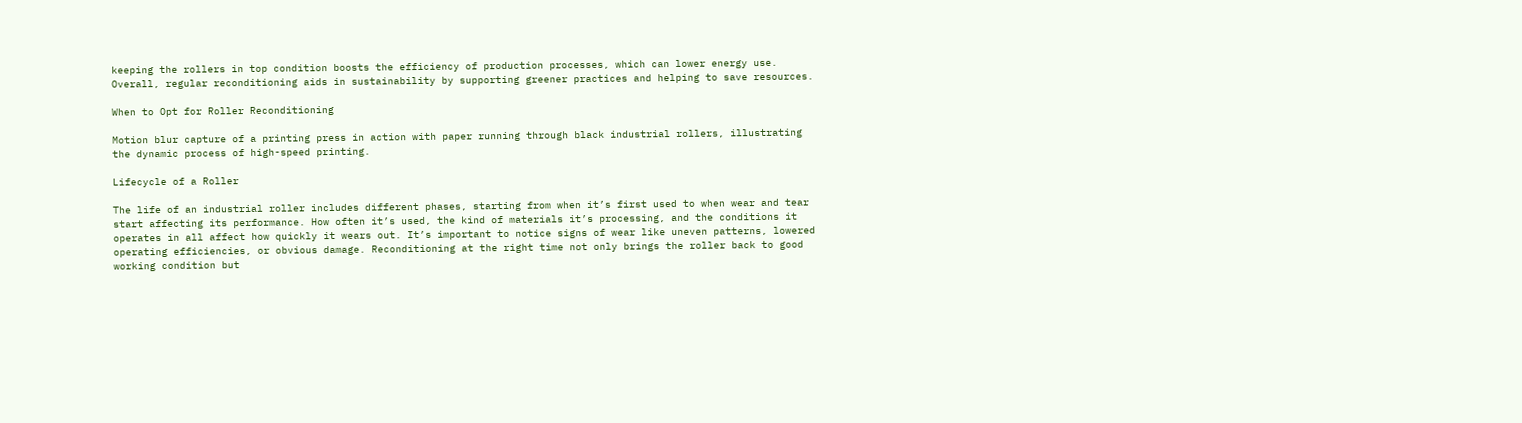keeping the rollers in top condition boosts the efficiency of production processes, which can lower energy use. Overall, regular reconditioning aids in sustainability by supporting greener practices and helping to save resources.

When to Opt for Roller Reconditioning

Motion blur capture of a printing press in action with paper running through black industrial rollers, illustrating the dynamic process of high-speed printing.

Lifecycle of a Roller

The life of an industrial roller includes different phases, starting from when it’s first used to when wear and tear start affecting its performance. How often it’s used, the kind of materials it’s processing, and the conditions it operates in all affect how quickly it wears out. It’s important to notice signs of wear like uneven patterns, lowered operating efficiencies, or obvious damage. Reconditioning at the right time not only brings the roller back to good working condition but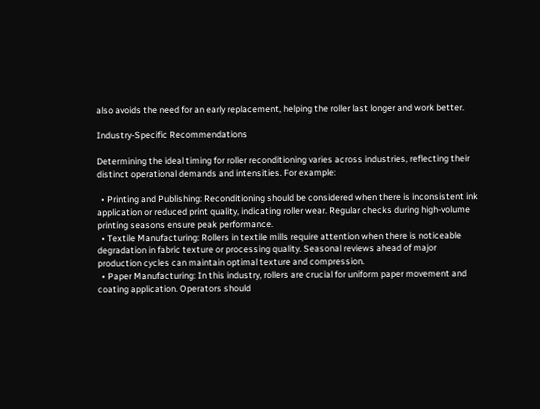also avoids the need for an early replacement, helping the roller last longer and work better.

Industry-Specific Recommendations

Determining the ideal timing for roller reconditioning varies across industries, reflecting their distinct operational demands and intensities. For example:

  • Printing and Publishing: Reconditioning should be considered when there is inconsistent ink application or reduced print quality, indicating roller wear. Regular checks during high-volume printing seasons ensure peak performance.
  • Textile Manufacturing: Rollers in textile mills require attention when there is noticeable degradation in fabric texture or processing quality. Seasonal reviews ahead of major production cycles can maintain optimal texture and compression.
  • Paper Manufacturing: In this industry, rollers are crucial for uniform paper movement and coating application. Operators should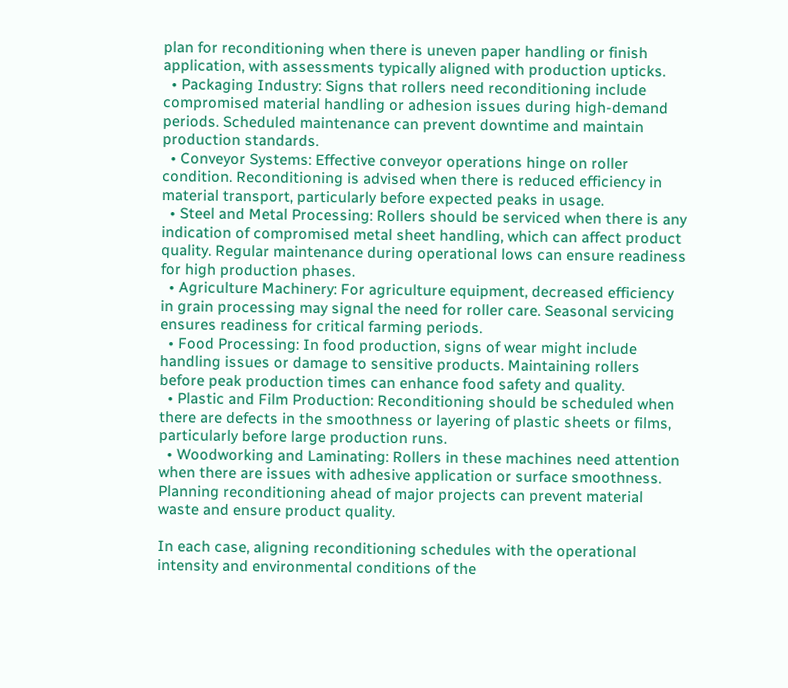plan for reconditioning when there is uneven paper handling or finish application, with assessments typically aligned with production upticks.
  • Packaging Industry: Signs that rollers need reconditioning include compromised material handling or adhesion issues during high-demand periods. Scheduled maintenance can prevent downtime and maintain production standards.
  • Conveyor Systems: Effective conveyor operations hinge on roller condition. Reconditioning is advised when there is reduced efficiency in material transport, particularly before expected peaks in usage.
  • Steel and Metal Processing: Rollers should be serviced when there is any indication of compromised metal sheet handling, which can affect product quality. Regular maintenance during operational lows can ensure readiness for high production phases.
  • Agriculture Machinery: For agriculture equipment, decreased efficiency in grain processing may signal the need for roller care. Seasonal servicing ensures readiness for critical farming periods.
  • Food Processing: In food production, signs of wear might include handling issues or damage to sensitive products. Maintaining rollers before peak production times can enhance food safety and quality.
  • Plastic and Film Production: Reconditioning should be scheduled when there are defects in the smoothness or layering of plastic sheets or films, particularly before large production runs.
  • Woodworking and Laminating: Rollers in these machines need attention when there are issues with adhesive application or surface smoothness. Planning reconditioning ahead of major projects can prevent material waste and ensure product quality.

In each case, aligning reconditioning schedules with the operational intensity and environmental conditions of the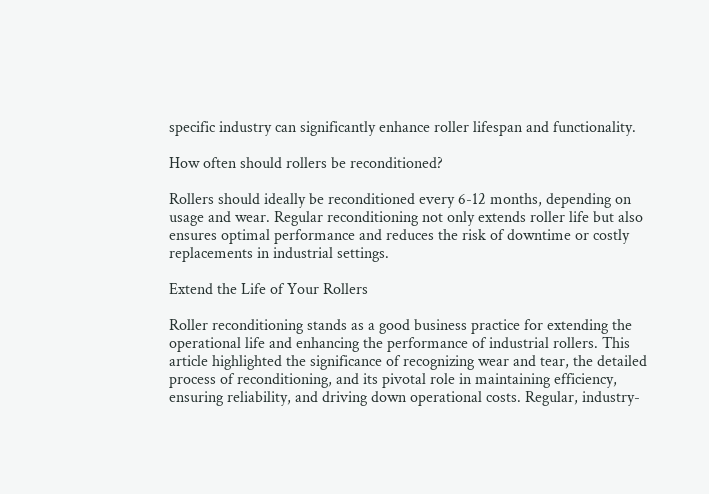specific industry can significantly enhance roller lifespan and functionality.

How often should rollers be reconditioned?

Rollers should ideally be reconditioned every 6-12 months, depending on usage and wear. Regular reconditioning not only extends roller life but also ensures optimal performance and reduces the risk of downtime or costly replacements in industrial settings.

Extend the Life of Your Rollers

Roller reconditioning stands as a good business practice for extending the operational life and enhancing the performance of industrial rollers. This article highlighted the significance of recognizing wear and tear, the detailed process of reconditioning, and its pivotal role in maintaining efficiency, ensuring reliability, and driving down operational costs. Regular, industry-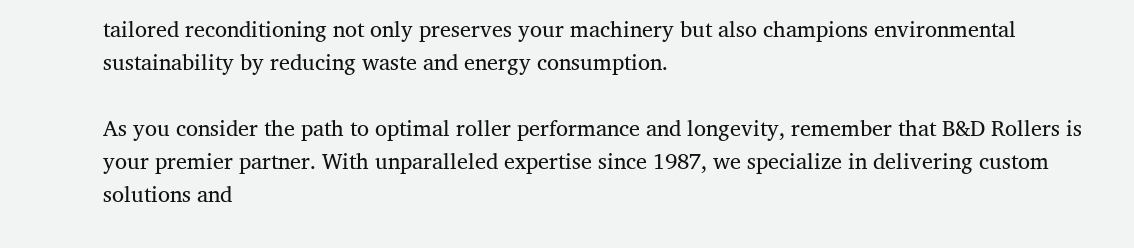tailored reconditioning not only preserves your machinery but also champions environmental sustainability by reducing waste and energy consumption.

As you consider the path to optimal roller performance and longevity, remember that B&D Rollers is your premier partner. With unparalleled expertise since 1987, we specialize in delivering custom solutions and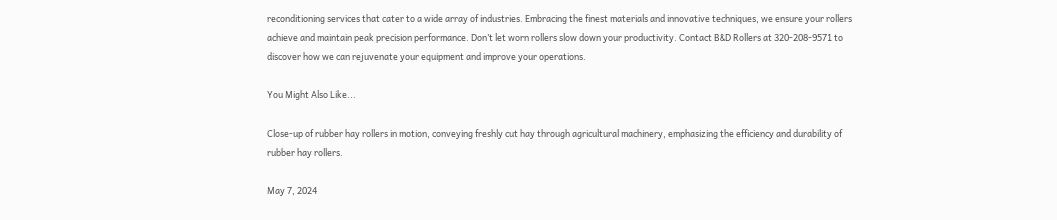reconditioning services that cater to a wide array of industries. Embracing the finest materials and innovative techniques, we ensure your rollers achieve and maintain peak precision performance. Don’t let worn rollers slow down your productivity. Contact B&D Rollers at 320-208-9571 to discover how we can rejuvenate your equipment and improve your operations.

You Might Also Like...

Close-up of rubber hay rollers in motion, conveying freshly cut hay through agricultural machinery, emphasizing the efficiency and durability of rubber hay rollers.

May 7, 2024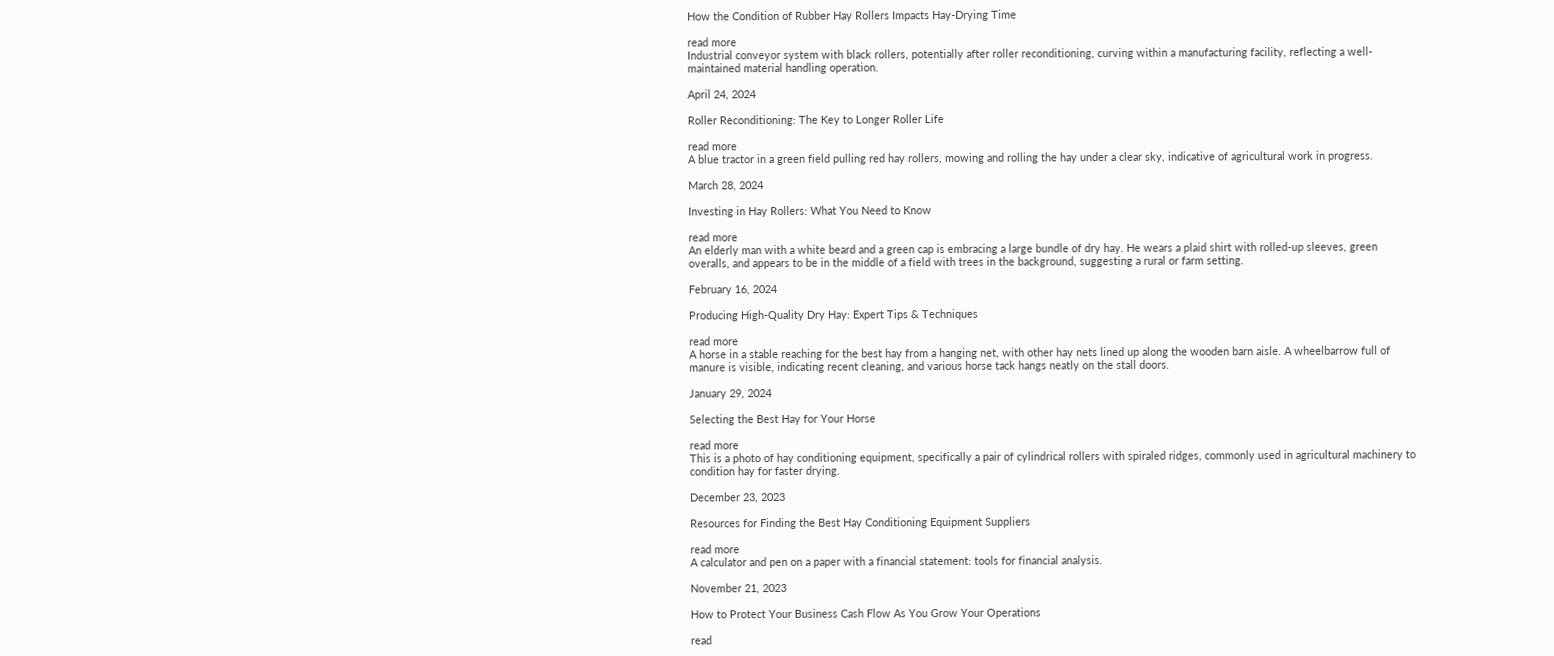How the Condition of Rubber Hay Rollers Impacts Hay-Drying Time

read more
Industrial conveyor system with black rollers, potentially after roller reconditioning, curving within a manufacturing facility, reflecting a well-maintained material handling operation.

April 24, 2024

Roller Reconditioning: The Key to Longer Roller Life

read more
A blue tractor in a green field pulling red hay rollers, mowing and rolling the hay under a clear sky, indicative of agricultural work in progress.

March 28, 2024

Investing in Hay Rollers: What You Need to Know

read more
An elderly man with a white beard and a green cap is embracing a large bundle of dry hay. He wears a plaid shirt with rolled-up sleeves, green overalls, and appears to be in the middle of a field with trees in the background, suggesting a rural or farm setting.

February 16, 2024

Producing High-Quality Dry Hay: Expert Tips & Techniques

read more
A horse in a stable reaching for the best hay from a hanging net, with other hay nets lined up along the wooden barn aisle. A wheelbarrow full of manure is visible, indicating recent cleaning, and various horse tack hangs neatly on the stall doors.

January 29, 2024

Selecting the Best Hay for Your Horse

read more
This is a photo of hay conditioning equipment, specifically a pair of cylindrical rollers with spiraled ridges, commonly used in agricultural machinery to condition hay for faster drying.

December 23, 2023

Resources for Finding the Best Hay Conditioning Equipment Suppliers

read more
A calculator and pen on a paper with a financial statement: tools for financial analysis.

November 21, 2023

How to Protect Your Business Cash Flow As You Grow Your Operations

read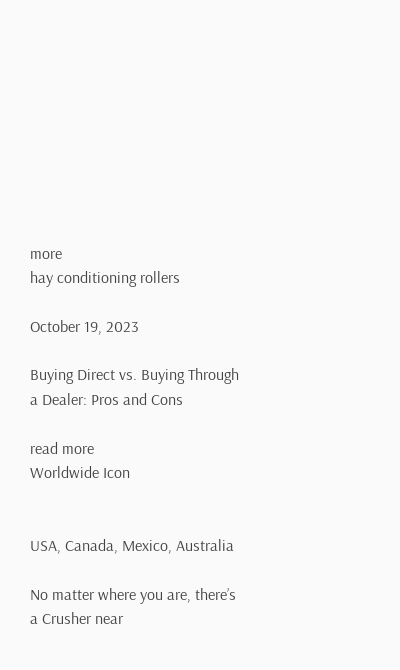more
hay conditioning rollers

October 19, 2023

Buying Direct vs. Buying Through a Dealer: Pros and Cons

read more
Worldwide Icon


USA, Canada, Mexico, Australia

No matter where you are, there’s a Crusher near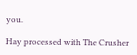you.

Hay processed with The Crusher